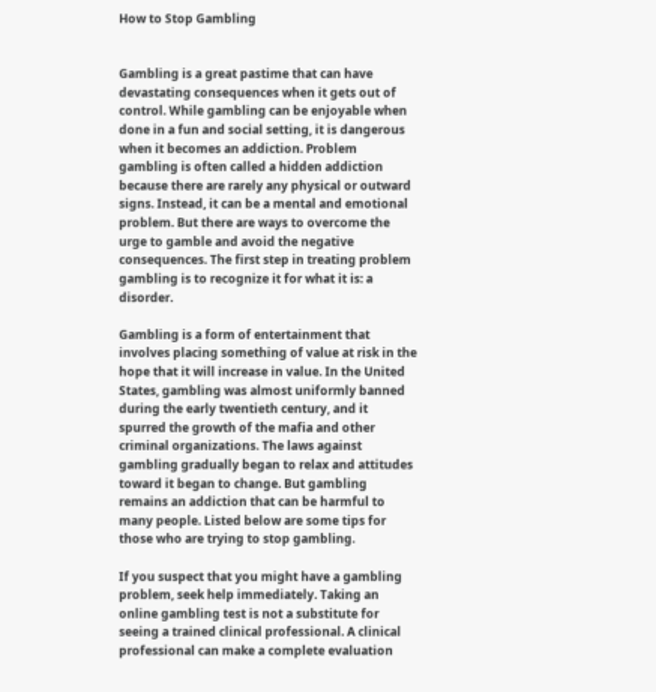How to Stop Gambling


Gambling is a great pastime that can have devastating consequences when it gets out of control. While gambling can be enjoyable when done in a fun and social setting, it is dangerous when it becomes an addiction. Problem gambling is often called a hidden addiction because there are rarely any physical or outward signs. Instead, it can be a mental and emotional problem. But there are ways to overcome the urge to gamble and avoid the negative consequences. The first step in treating problem gambling is to recognize it for what it is: a disorder.

Gambling is a form of entertainment that involves placing something of value at risk in the hope that it will increase in value. In the United States, gambling was almost uniformly banned during the early twentieth century, and it spurred the growth of the mafia and other criminal organizations. The laws against gambling gradually began to relax and attitudes toward it began to change. But gambling remains an addiction that can be harmful to many people. Listed below are some tips for those who are trying to stop gambling.

If you suspect that you might have a gambling problem, seek help immediately. Taking an online gambling test is not a substitute for seeing a trained clinical professional. A clinical professional can make a complete evaluation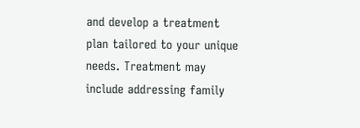and develop a treatment plan tailored to your unique needs. Treatment may include addressing family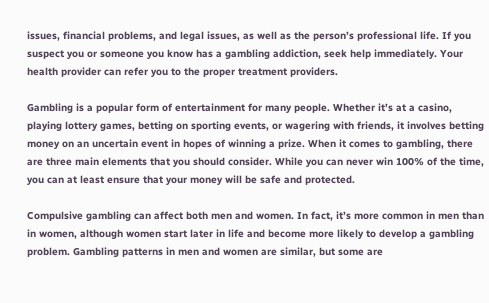issues, financial problems, and legal issues, as well as the person’s professional life. If you suspect you or someone you know has a gambling addiction, seek help immediately. Your health provider can refer you to the proper treatment providers.

Gambling is a popular form of entertainment for many people. Whether it’s at a casino, playing lottery games, betting on sporting events, or wagering with friends, it involves betting money on an uncertain event in hopes of winning a prize. When it comes to gambling, there are three main elements that you should consider. While you can never win 100% of the time, you can at least ensure that your money will be safe and protected.

Compulsive gambling can affect both men and women. In fact, it’s more common in men than in women, although women start later in life and become more likely to develop a gambling problem. Gambling patterns in men and women are similar, but some are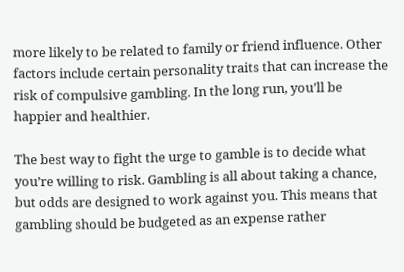more likely to be related to family or friend influence. Other factors include certain personality traits that can increase the risk of compulsive gambling. In the long run, you’ll be happier and healthier.

The best way to fight the urge to gamble is to decide what you’re willing to risk. Gambling is all about taking a chance, but odds are designed to work against you. This means that gambling should be budgeted as an expense rather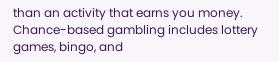than an activity that earns you money. Chance-based gambling includes lottery games, bingo, and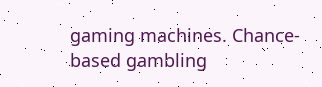gaming machines. Chance-based gambling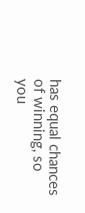has equal chances of winning, so you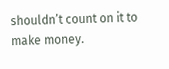shouldn’t count on it to make money.